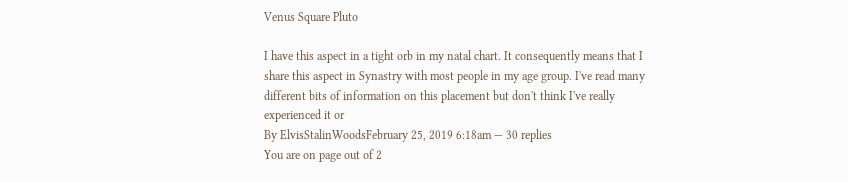Venus Square Pluto

I have this aspect in a tight orb in my natal chart. It consequently means that I share this aspect in Synastry with most people in my age group. I've read many different bits of information on this placement but don't think I've really experienced it or
By ElvisStalinWoodsFebruary 25, 2019 6:18am — 30 replies
You are on page out of 2